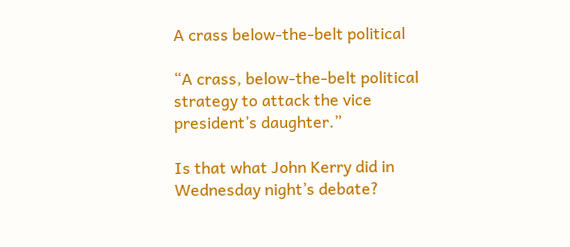A crass below-the-belt political

“A crass, below-the-belt political strategy to attack the vice president’s daughter.”

Is that what John Kerry did in Wednesday night’s debate?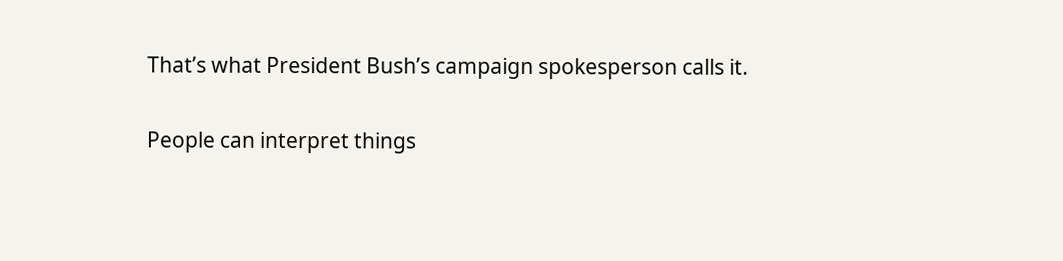That’s what President Bush’s campaign spokesperson calls it.

People can interpret things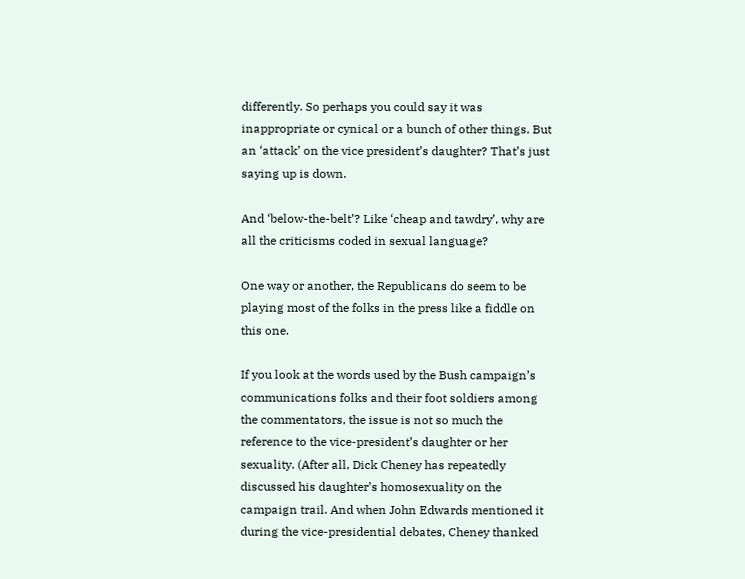differently. So perhaps you could say it was inappropriate or cynical or a bunch of other things. But an ‘attack’ on the vice president’s daughter? That’s just saying up is down.

And ‘below-the-belt’? Like ‘cheap and tawdry’, why are all the criticisms coded in sexual language?

One way or another, the Republicans do seem to be playing most of the folks in the press like a fiddle on this one.

If you look at the words used by the Bush campaign’s communications folks and their foot soldiers among the commentators, the issue is not so much the reference to the vice-president’s daughter or her sexuality. (After all, Dick Cheney has repeatedly discussed his daughter’s homosexuality on the campaign trail. And when John Edwards mentioned it during the vice-presidential debates, Cheney thanked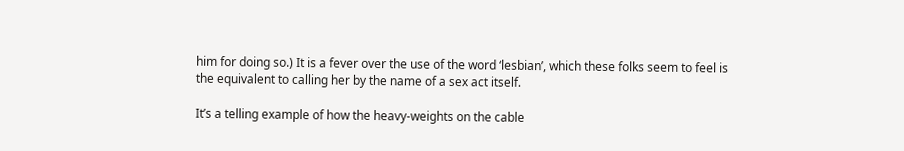him for doing so.) It is a fever over the use of the word ‘lesbian’, which these folks seem to feel is the equivalent to calling her by the name of a sex act itself.

It’s a telling example of how the heavy-weights on the cable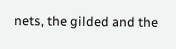nets, the gilded and the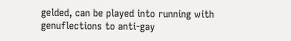gelded, can be played into running with genuflections to anti-gay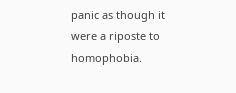panic as though it were a riposte to homophobia.